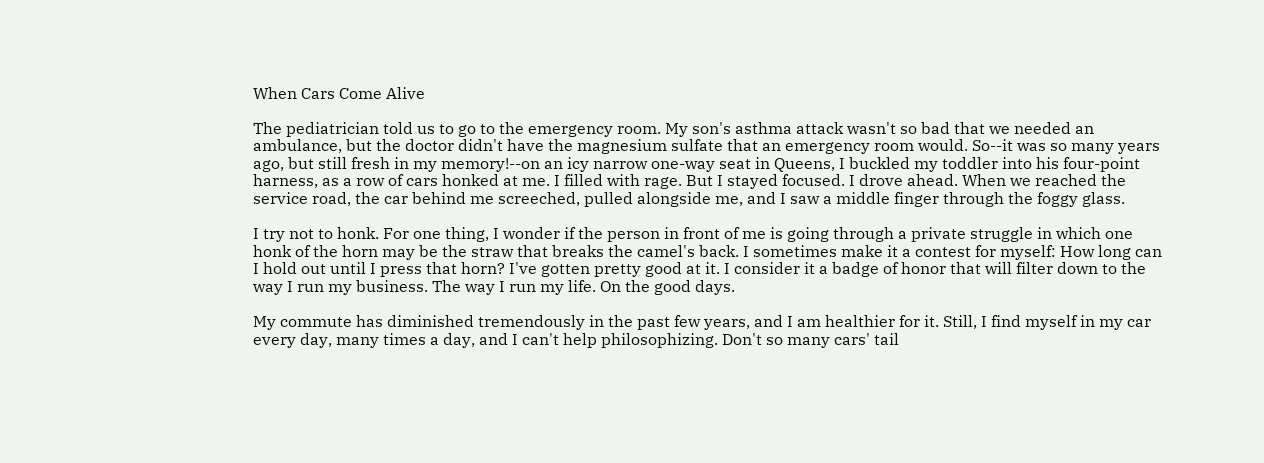When Cars Come Alive

The pediatrician told us to go to the emergency room. My son's asthma attack wasn't so bad that we needed an ambulance, but the doctor didn't have the magnesium sulfate that an emergency room would. So--it was so many years ago, but still fresh in my memory!--on an icy narrow one-way seat in Queens, I buckled my toddler into his four-point harness, as a row of cars honked at me. I filled with rage. But I stayed focused. I drove ahead. When we reached the service road, the car behind me screeched, pulled alongside me, and I saw a middle finger through the foggy glass.

I try not to honk. For one thing, I wonder if the person in front of me is going through a private struggle in which one honk of the horn may be the straw that breaks the camel's back. I sometimes make it a contest for myself: How long can I hold out until I press that horn? I've gotten pretty good at it. I consider it a badge of honor that will filter down to the way I run my business. The way I run my life. On the good days.

My commute has diminished tremendously in the past few years, and I am healthier for it. Still, I find myself in my car every day, many times a day, and I can't help philosophizing. Don't so many cars' tail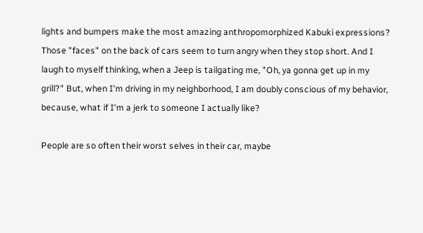lights and bumpers make the most amazing anthropomorphized Kabuki expressions? Those "faces" on the back of cars seem to turn angry when they stop short. And I laugh to myself thinking, when a Jeep is tailgating me, "Oh, ya gonna get up in my grill?" But, when I'm driving in my neighborhood, I am doubly conscious of my behavior, because, what if I'm a jerk to someone I actually like?

People are so often their worst selves in their car, maybe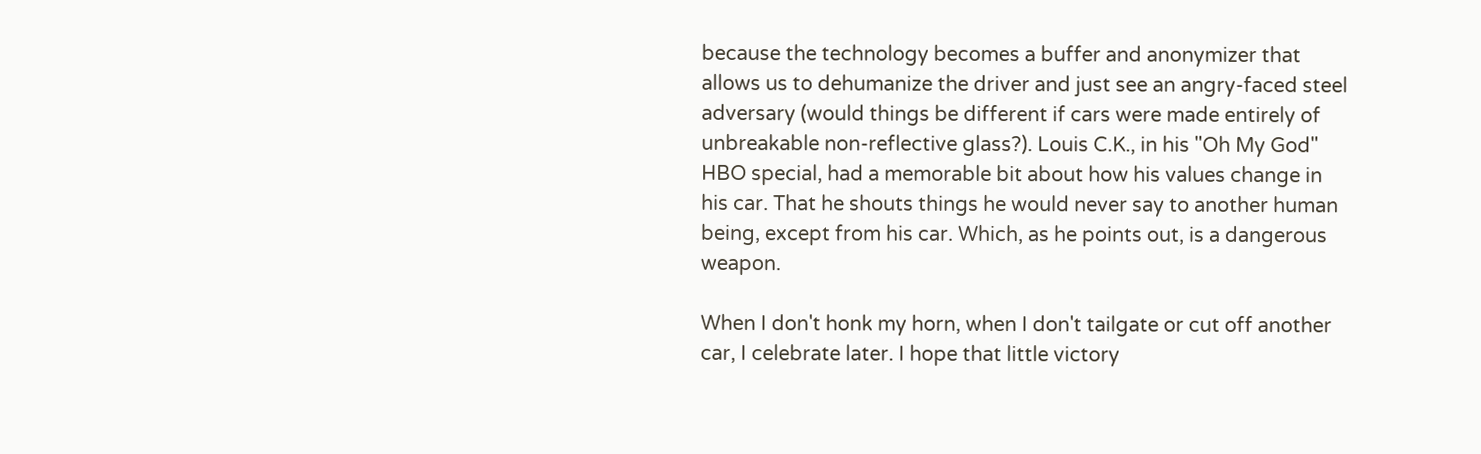because the technology becomes a buffer and anonymizer that allows us to dehumanize the driver and just see an angry-faced steel adversary (would things be different if cars were made entirely of unbreakable non-reflective glass?). Louis C.K., in his "Oh My God" HBO special, had a memorable bit about how his values change in his car. That he shouts things he would never say to another human being, except from his car. Which, as he points out, is a dangerous weapon.

When I don't honk my horn, when I don't tailgate or cut off another car, I celebrate later. I hope that little victory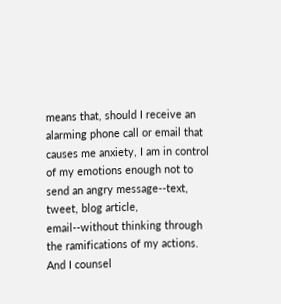means that, should I receive an alarming phone call or email that causes me anxiety, I am in control of my emotions enough not to send an angry message--text, tweet, blog article, email--without thinking through the ramifications of my actions. And I counsel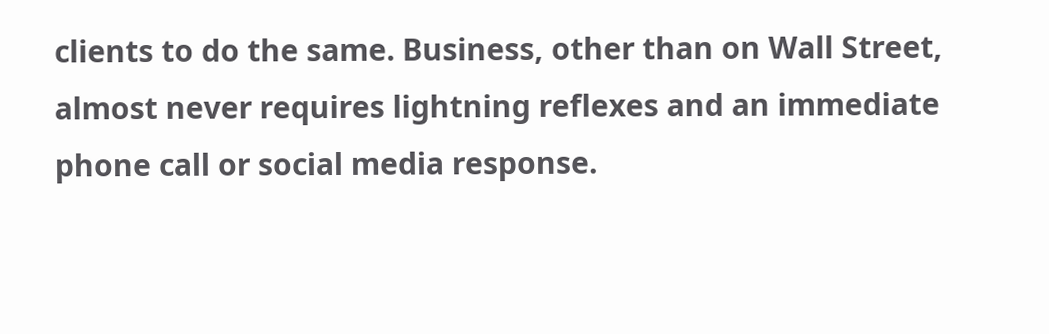clients to do the same. Business, other than on Wall Street, almost never requires lightning reflexes and an immediate phone call or social media response.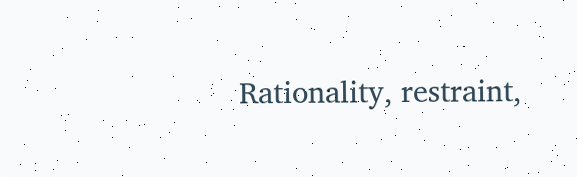Rationality, restraint,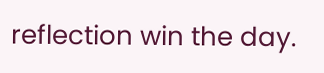reflection win the day.